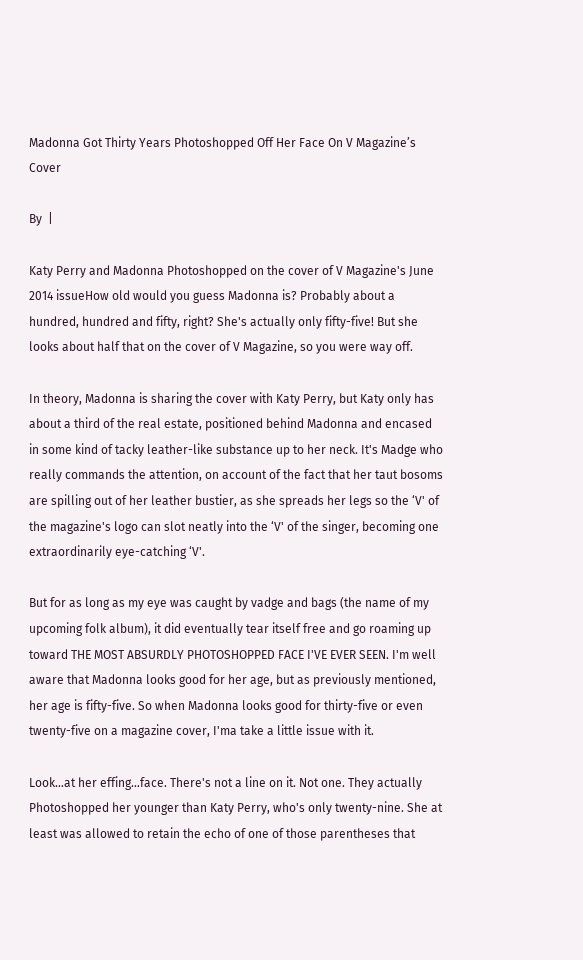Madonna Got Thirty Years Photoshopped Off Her Face On V Magazine’s Cover

By  |

Katy Perry and Madonna Photoshopped on the cover of V Magazine's June 2014 issueHow old would you guess Madonna is? Probably about a hundred, hundred and fifty, right? She's actually only fifty-five! But she looks about half that on the cover of V Magazine, so you were way off.

In theory, Madonna is sharing the cover with Katy Perry, but Katy only has about a third of the real estate, positioned behind Madonna and encased in some kind of tacky leather-like substance up to her neck. It's Madge who really commands the attention, on account of the fact that her taut bosoms are spilling out of her leather bustier, as she spreads her legs so the ‘V' of the magazine's logo can slot neatly into the ‘V' of the singer, becoming one extraordinarily eye-catching ‘V'.

But for as long as my eye was caught by vadge and bags (the name of my upcoming folk album), it did eventually tear itself free and go roaming up toward THE MOST ABSURDLY PHOTOSHOPPED FACE I'VE EVER SEEN. I'm well aware that Madonna looks good for her age, but as previously mentioned, her age is fifty-five. So when Madonna looks good for thirty-five or even twenty-five on a magazine cover, I'ma take a little issue with it.

Look…at her effing…face. There's not a line on it. Not one. They actually Photoshopped her younger than Katy Perry, who's only twenty-nine. She at least was allowed to retain the echo of one of those parentheses that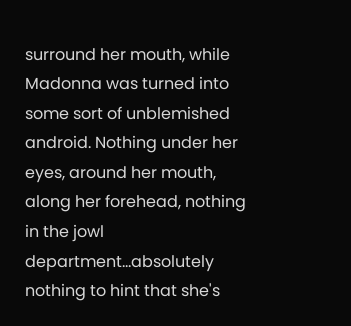surround her mouth, while Madonna was turned into some sort of unblemished android. Nothing under her eyes, around her mouth, along her forehead, nothing in the jowl department…absolutely nothing to hint that she's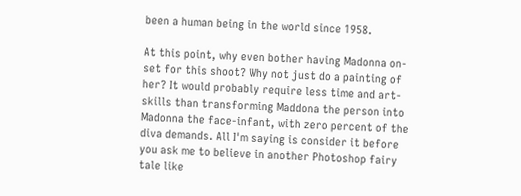been a human being in the world since 1958.

At this point, why even bother having Madonna on-set for this shoot? Why not just do a painting of her? It would probably require less time and art-skills than transforming Maddona the person into Madonna the face-infant, with zero percent of the diva demands. All I'm saying is consider it before you ask me to believe in another Photoshop fairy tale like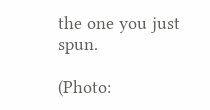the one you just spun.

(Photo: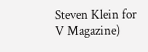Steven Klein for V Magazine)